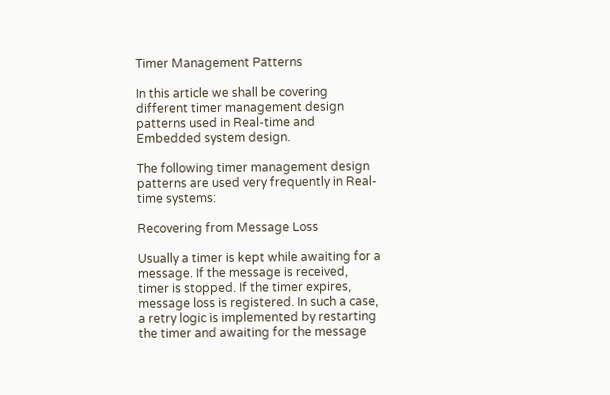Timer Management Patterns

In this article we shall be covering different timer management design patterns used in Real-time and Embedded system design.

The following timer management design patterns are used very frequently in Real-time systems:

Recovering from Message Loss

Usually a timer is kept while awaiting for a message. If the message is received, timer is stopped. If the timer expires, message loss is registered. In such a case, a retry logic is implemented by restarting the timer and awaiting for the message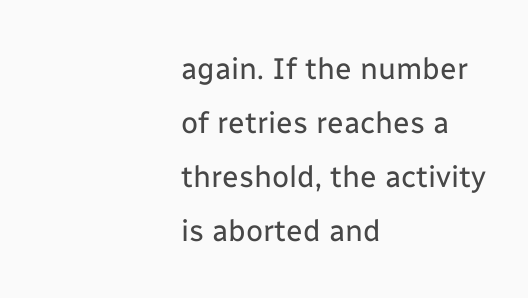again. If the number of retries reaches a threshold, the activity is aborted and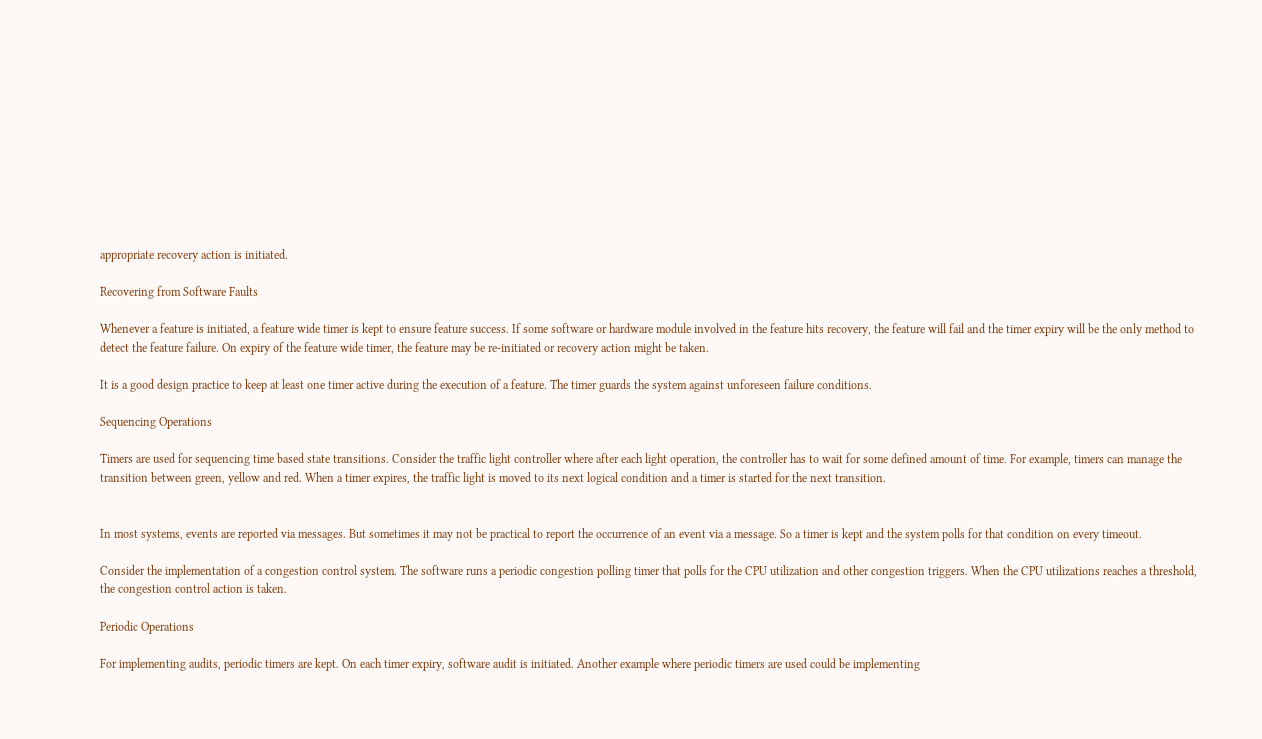appropriate recovery action is initiated.

Recovering from Software Faults

Whenever a feature is initiated, a feature wide timer is kept to ensure feature success. If some software or hardware module involved in the feature hits recovery, the feature will fail and the timer expiry will be the only method to detect the feature failure. On expiry of the feature wide timer, the feature may be re-initiated or recovery action might be taken.

It is a good design practice to keep at least one timer active during the execution of a feature. The timer guards the system against unforeseen failure conditions.

Sequencing Operations

Timers are used for sequencing time based state transitions. Consider the traffic light controller where after each light operation, the controller has to wait for some defined amount of time. For example, timers can manage the transition between green, yellow and red. When a timer expires, the traffic light is moved to its next logical condition and a timer is started for the next transition.


In most systems, events are reported via messages. But sometimes it may not be practical to report the occurrence of an event via a message. So a timer is kept and the system polls for that condition on every timeout.

Consider the implementation of a congestion control system. The software runs a periodic congestion polling timer that polls for the CPU utilization and other congestion triggers. When the CPU utilizations reaches a threshold, the congestion control action is taken.

Periodic Operations

For implementing audits, periodic timers are kept. On each timer expiry, software audit is initiated. Another example where periodic timers are used could be implementing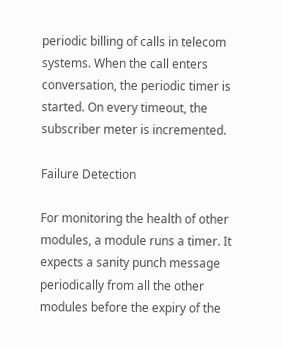periodic billing of calls in telecom systems. When the call enters conversation, the periodic timer is started. On every timeout, the subscriber meter is incremented.

Failure Detection

For monitoring the health of other modules, a module runs a timer. It expects a sanity punch message periodically from all the other modules before the expiry of the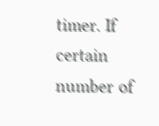timer. If certain number of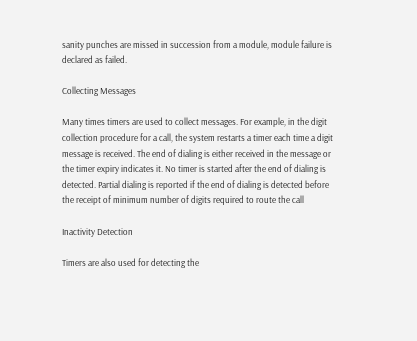sanity punches are missed in succession from a module, module failure is declared as failed.

Collecting Messages

Many times timers are used to collect messages. For example, in the digit collection procedure for a call, the system restarts a timer each time a digit message is received. The end of dialing is either received in the message or the timer expiry indicates it. No timer is started after the end of dialing is detected. Partial dialing is reported if the end of dialing is detected before the receipt of minimum number of digits required to route the call

Inactivity Detection

Timers are also used for detecting the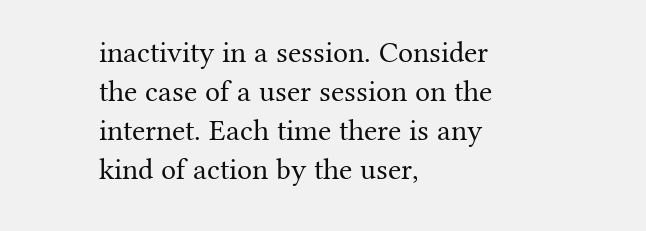inactivity in a session. Consider the case of a user session on the internet. Each time there is any kind of action by the user,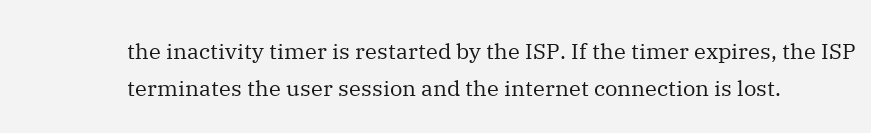the inactivity timer is restarted by the ISP. If the timer expires, the ISP terminates the user session and the internet connection is lost.